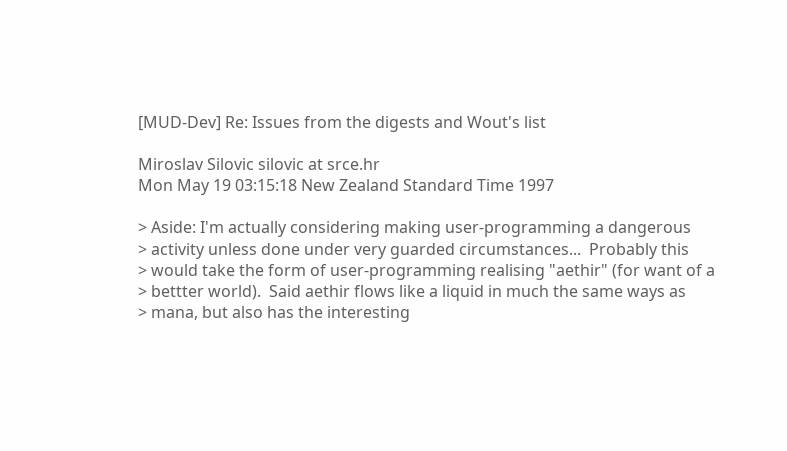[MUD-Dev] Re: Issues from the digests and Wout's list

Miroslav Silovic silovic at srce.hr
Mon May 19 03:15:18 New Zealand Standard Time 1997

> Aside: I'm actually considering making user-programming a dangerous
> activity unless done under very guarded circumstances...  Probably this
> would take the form of user-programming realising "aethir" (for want of a
> bettter world).  Said aethir flows like a liquid in much the same ways as
> mana, but also has the interesting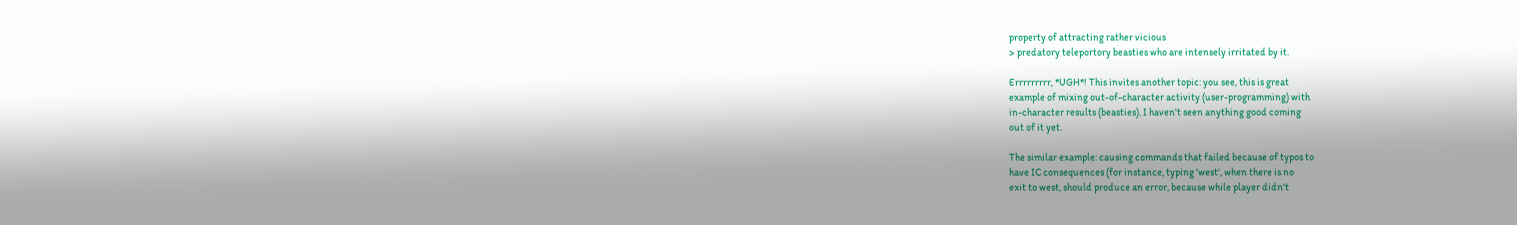property of attracting rather vicious
> predatory teleportory beasties who are intensely irritated by it.

Errrrrrrrr, *UGH*! This invites another topic: you see, this is great
example of mixing out-of-character activity (user-programming) with
in-character results (beasties). I haven't seen anything good coming
out of it yet.

The similar example: causing commands that failed because of typos to
have IC consequences (for instance, typing 'west', when there is no
exit to west, should produce an error, because while player didn't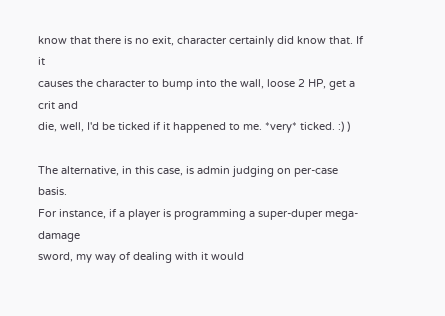know that there is no exit, character certainly did know that. If it
causes the character to bump into the wall, loose 2 HP, get a crit and
die, well, I'd be ticked if it happened to me. *very* ticked. :) )

The alternative, in this case, is admin judging on per-case basis.
For instance, if a player is programming a super-duper mega-damage
sword, my way of dealing with it would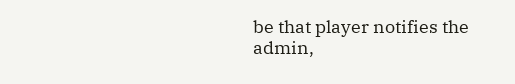be that player notifies the
admin,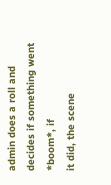admin does a roll and decides if something went *boom*, if
it did, the scene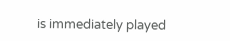is immediately played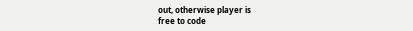out, otherwise player is
free to code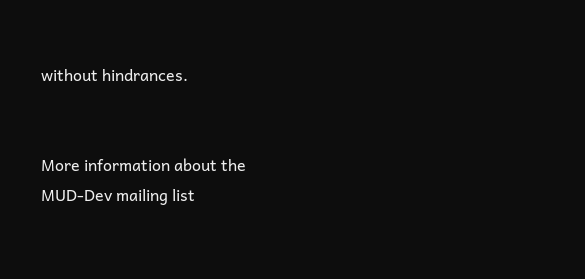without hindrances.


More information about the MUD-Dev mailing list